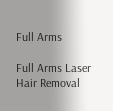Full Arms

Full Arms Laser Hair Removal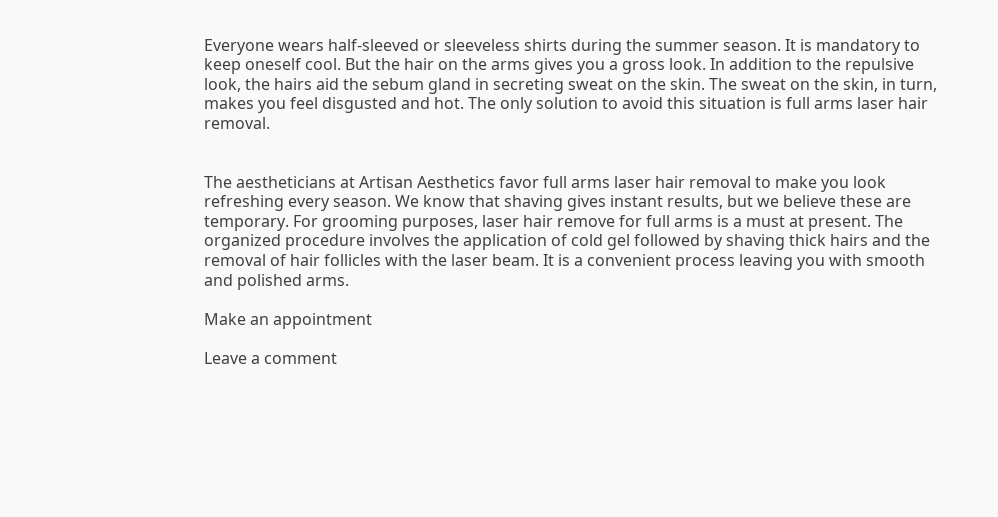Everyone wears half-sleeved or sleeveless shirts during the summer season. It is mandatory to keep oneself cool. But the hair on the arms gives you a gross look. In addition to the repulsive look, the hairs aid the sebum gland in secreting sweat on the skin. The sweat on the skin, in turn, makes you feel disgusted and hot. The only solution to avoid this situation is full arms laser hair removal.


The aestheticians at Artisan Aesthetics favor full arms laser hair removal to make you look refreshing every season. We know that shaving gives instant results, but we believe these are temporary. For grooming purposes, laser hair remove for full arms is a must at present. The organized procedure involves the application of cold gel followed by shaving thick hairs and the removal of hair follicles with the laser beam. It is a convenient process leaving you with smooth and polished arms.

Make an appointment

Leave a comment